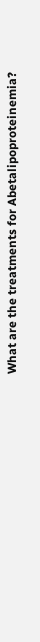What are the treatments for Abetalipoproteinemia?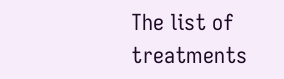The list of treatments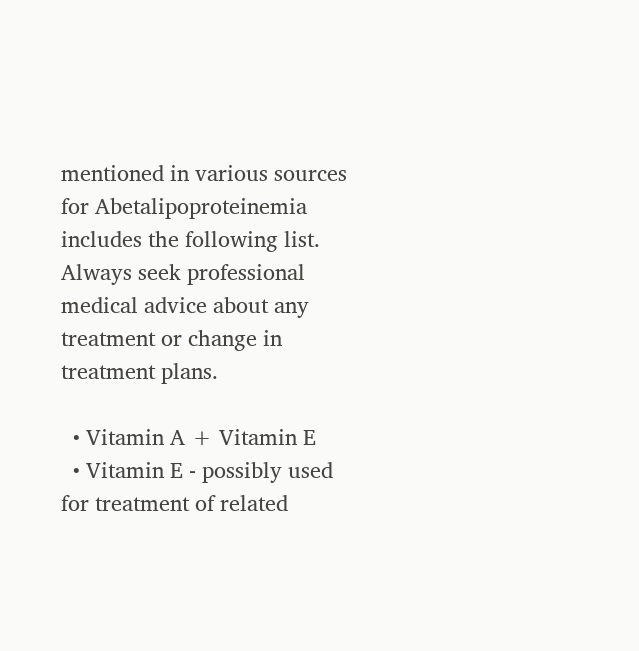mentioned in various sources for Abetalipoproteinemia includes the following list. Always seek professional medical advice about any treatment or change in treatment plans.

  • Vitamin A + Vitamin E
  • Vitamin E - possibly used for treatment of related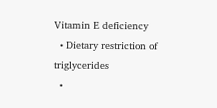Vitamin E deficiency
  • Dietary restriction of triglycerides
  •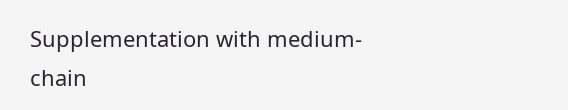Supplementation with medium-chain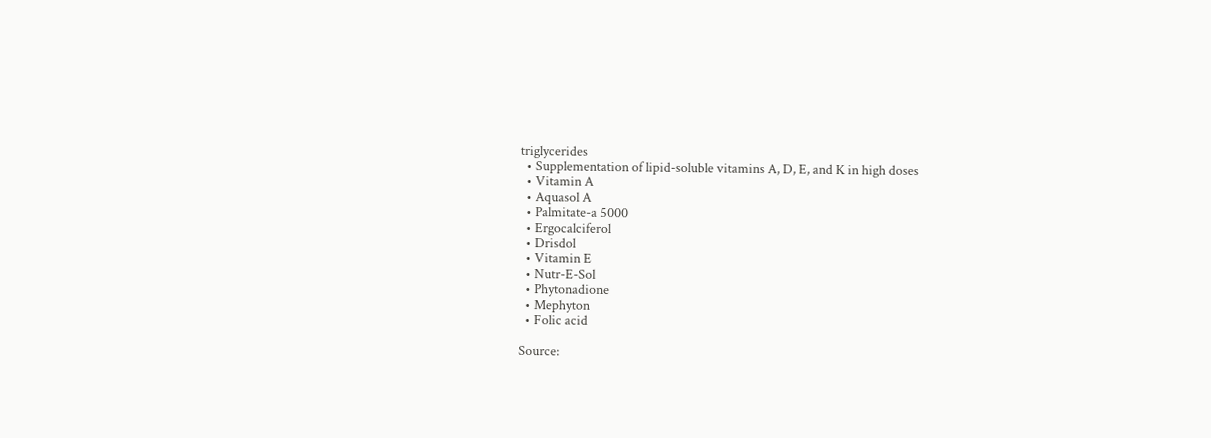triglycerides
  • Supplementation of lipid-soluble vitamins A, D, E, and K in high doses
  • Vitamin A
  • Aquasol A
  • Palmitate-a 5000
  • Ergocalciferol
  • Drisdol
  • Vitamin E
  • Nutr-E-Sol
  • Phytonadione
  • Mephyton
  • Folic acid

Source: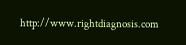http://www.rightdiagnosis.com